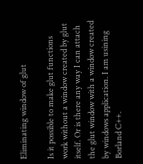Eliminating window of glut

Is it possible to make glut functions work without a window created by glut itself. Or is there any way I can attach the glut window with a window created by windows application. I am usining Borland C++.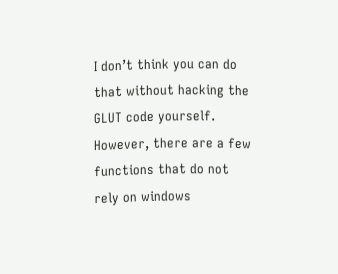I don’t think you can do that without hacking the GLUT code yourself. However, there are a few functions that do not rely on windows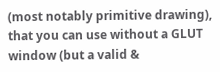(most notably primitive drawing), that you can use without a GLUT window (but a valid &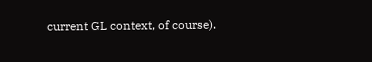current GL context, of course).